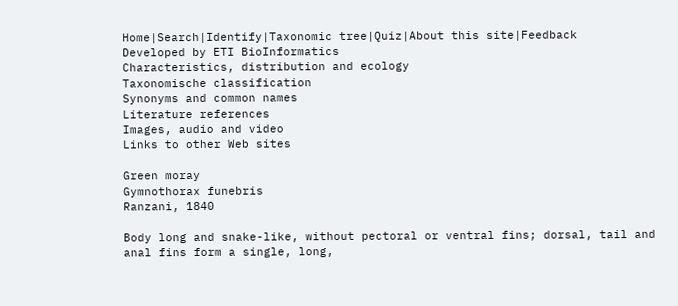Home|Search|Identify|Taxonomic tree|Quiz|About this site|Feedback
Developed by ETI BioInformatics
Characteristics, distribution and ecology
Taxonomische classification
Synonyms and common names
Literature references
Images, audio and video
Links to other Web sites

Green moray
Gymnothorax funebris
Ranzani, 1840

Body long and snake-like, without pectoral or ventral fins; dorsal, tail and anal fins form a single, long,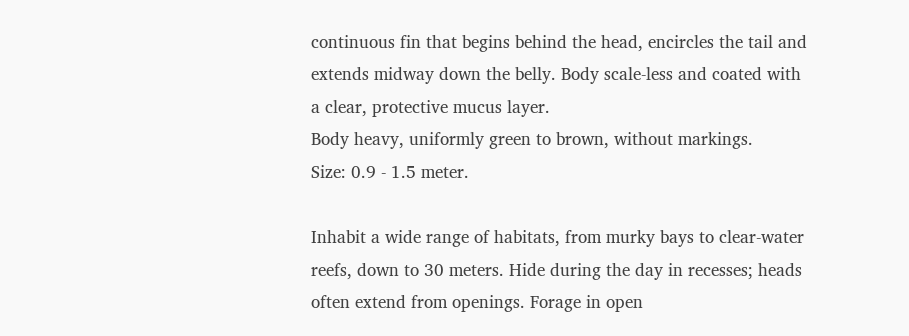continuous fin that begins behind the head, encircles the tail and extends midway down the belly. Body scale-less and coated with a clear, protective mucus layer.
Body heavy, uniformly green to brown, without markings.
Size: 0.9 - 1.5 meter.

Inhabit a wide range of habitats, from murky bays to clear-water reefs, down to 30 meters. Hide during the day in recesses; heads often extend from openings. Forage in open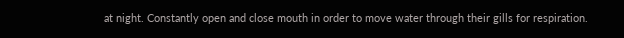at night. Constantly open and close mouth in order to move water through their gills for respiration.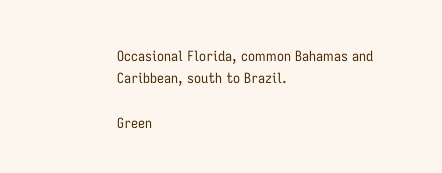Occasional Florida, common Bahamas and Caribbean, south to Brazil.

Green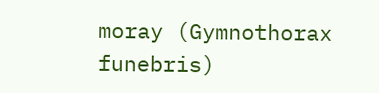moray (Gymnothorax funebris)